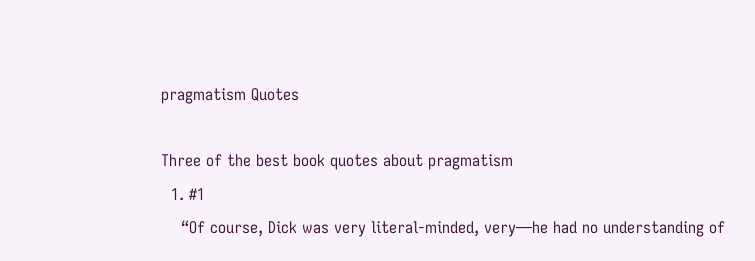pragmatism Quotes

Three of the best book quotes about pragmatism
  1. #1
    “Of course, Dick was very literal-minded, very—he had no understanding of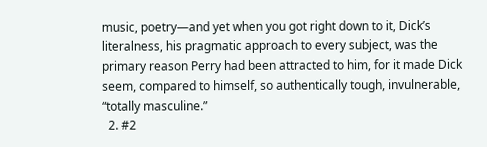music, poetry—and yet when you got right down to it, Dick’s literalness, his pragmatic approach to every subject, was the primary reason Perry had been attracted to him, for it made Dick seem, compared to himself, so authentically tough, invulnerable, “totally masculine.”
  2. #2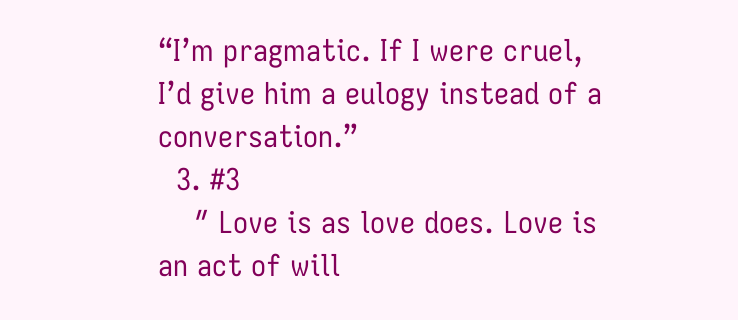“I’m pragmatic. If I were cruel, I’d give him a eulogy instead of a conversation.”
  3. #3
    ″ Love is as love does. Love is an act of will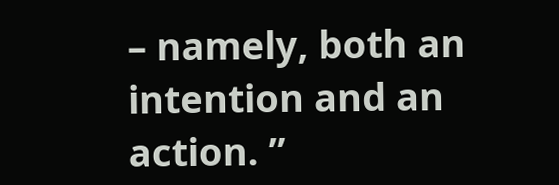– namely, both an intention and an action. ”